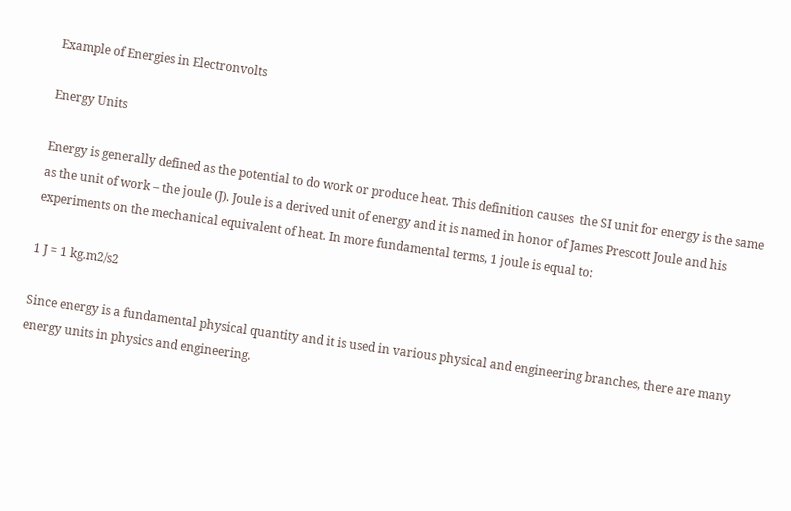Example of Energies in Electronvolts

Energy Units

Energy is generally defined as the potential to do work or produce heat. This definition causes  the SI unit for energy is the same as the unit of work – the joule (J). Joule is a derived unit of energy and it is named in honor of James Prescott Joule and his experiments on the mechanical equivalent of heat. In more fundamental terms, 1 joule is equal to:

1 J = 1 kg.m2/s2

Since energy is a fundamental physical quantity and it is used in various physical and engineering branches, there are many energy units in physics and engineering.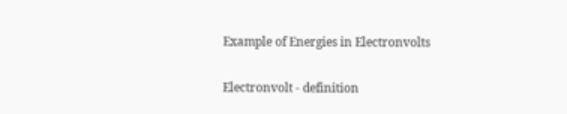Example of Energies in Electronvolts

Electronvolt - definition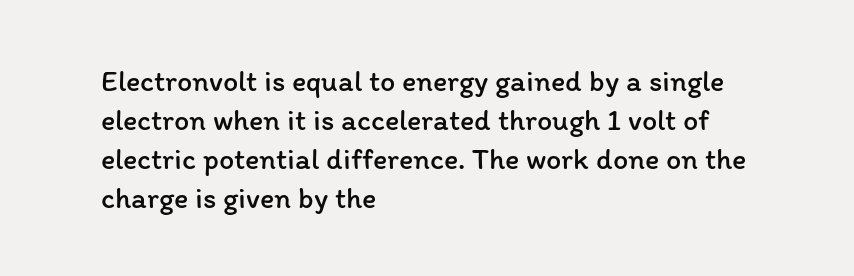Electronvolt is equal to energy gained by a single electron when it is accelerated through 1 volt of electric potential difference. The work done on the charge is given by the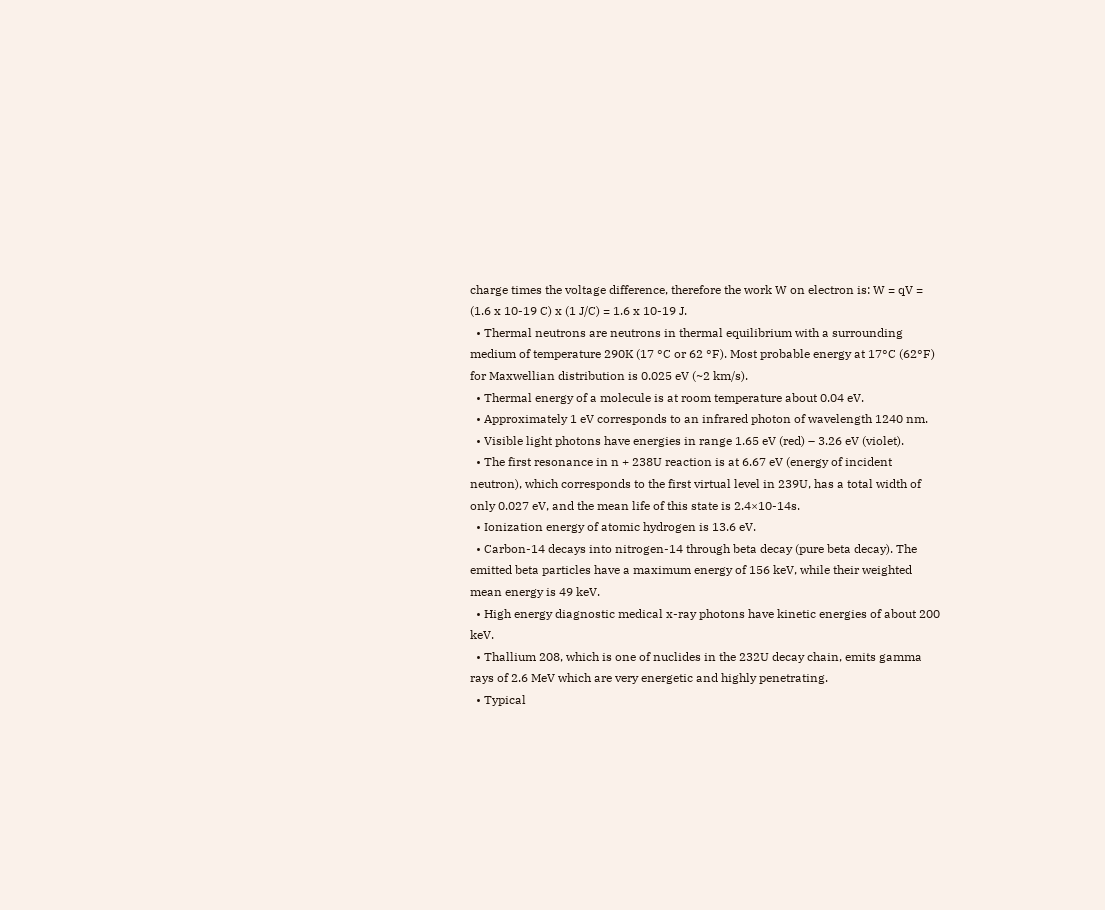charge times the voltage difference, therefore the work W on electron is: W = qV = (1.6 x 10-19 C) x (1 J/C) = 1.6 x 10-19 J.
  • Thermal neutrons are neutrons in thermal equilibrium with a surrounding medium of temperature 290K (17 °C or 62 °F). Most probable energy at 17°C (62°F) for Maxwellian distribution is 0.025 eV (~2 km/s).
  • Thermal energy of a molecule is at room temperature about 0.04 eV.
  • Approximately 1 eV corresponds to an infrared photon of wavelength 1240 nm.
  • Visible light photons have energies in range 1.65 eV (red) – 3.26 eV (violet).
  • The first resonance in n + 238U reaction is at 6.67 eV (energy of incident neutron), which corresponds to the first virtual level in 239U, has a total width of only 0.027 eV, and the mean life of this state is 2.4×10-14s.
  • Ionization energy of atomic hydrogen is 13.6 eV.
  • Carbon-14 decays into nitrogen-14 through beta decay (pure beta decay). The emitted beta particles have a maximum energy of 156 keV, while their weighted mean energy is 49 keV.
  • High energy diagnostic medical x-ray photons have kinetic energies of about 200 keV.
  • Thallium 208, which is one of nuclides in the 232U decay chain, emits gamma rays of 2.6 MeV which are very energetic and highly penetrating.
  • Typical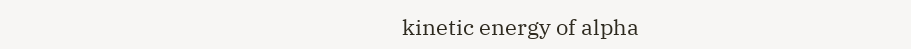kinetic energy of alpha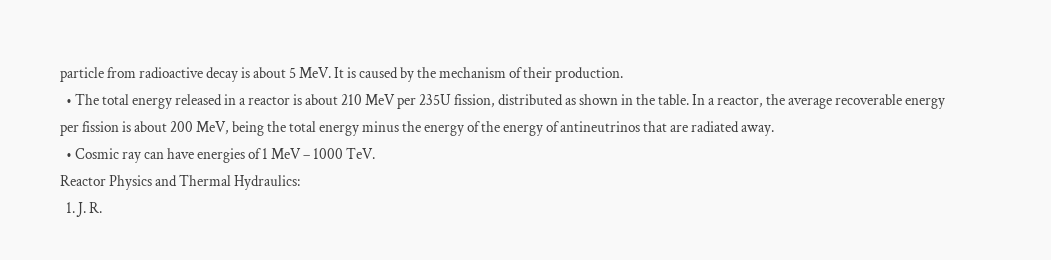particle from radioactive decay is about 5 MeV. It is caused by the mechanism of their production.
  • The total energy released in a reactor is about 210 MeV per 235U fission, distributed as shown in the table. In a reactor, the average recoverable energy per fission is about 200 MeV, being the total energy minus the energy of the energy of antineutrinos that are radiated away.
  • Cosmic ray can have energies of 1 MeV – 1000 TeV.
Reactor Physics and Thermal Hydraulics:
  1. J. R.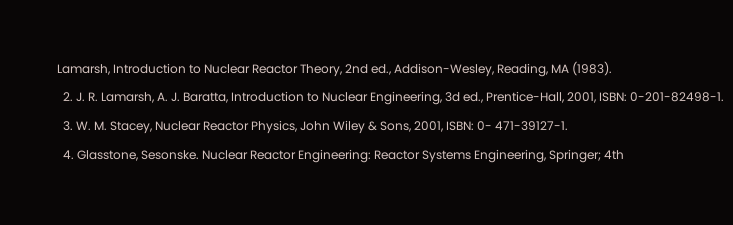Lamarsh, Introduction to Nuclear Reactor Theory, 2nd ed., Addison-Wesley, Reading, MA (1983).
  2. J. R. Lamarsh, A. J. Baratta, Introduction to Nuclear Engineering, 3d ed., Prentice-Hall, 2001, ISBN: 0-201-82498-1.
  3. W. M. Stacey, Nuclear Reactor Physics, John Wiley & Sons, 2001, ISBN: 0- 471-39127-1.
  4. Glasstone, Sesonske. Nuclear Reactor Engineering: Reactor Systems Engineering, Springer; 4th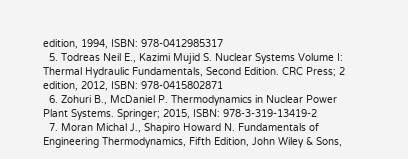edition, 1994, ISBN: 978-0412985317
  5. Todreas Neil E., Kazimi Mujid S. Nuclear Systems Volume I: Thermal Hydraulic Fundamentals, Second Edition. CRC Press; 2 edition, 2012, ISBN: 978-0415802871
  6. Zohuri B., McDaniel P. Thermodynamics in Nuclear Power Plant Systems. Springer; 2015, ISBN: 978-3-319-13419-2
  7. Moran Michal J., Shapiro Howard N. Fundamentals of Engineering Thermodynamics, Fifth Edition, John Wiley & Sons,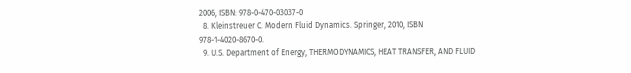2006, ISBN: 978-0-470-03037-0
  8. Kleinstreuer C. Modern Fluid Dynamics. Springer, 2010, ISBN 978-1-4020-8670-0.
  9. U.S. Department of Energy, THERMODYNAMICS, HEAT TRANSFER, AND FLUID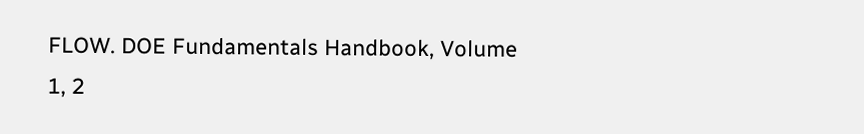FLOW. DOE Fundamentals Handbook, Volume 1, 2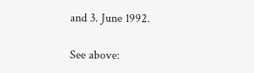and 3. June 1992.

See above: